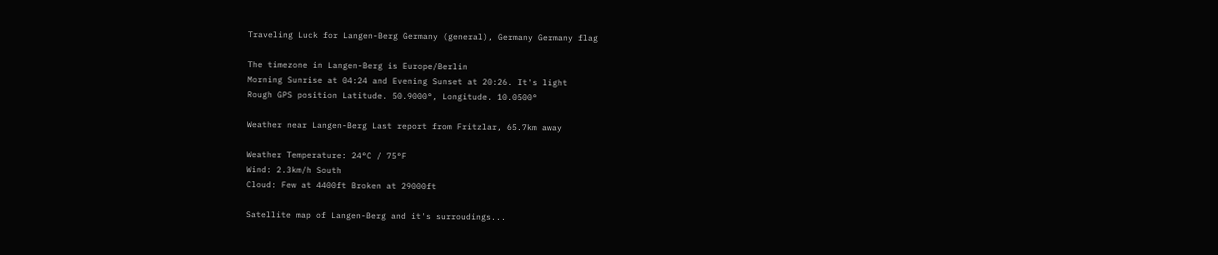Traveling Luck for Langen-Berg Germany (general), Germany Germany flag

The timezone in Langen-Berg is Europe/Berlin
Morning Sunrise at 04:24 and Evening Sunset at 20:26. It's light
Rough GPS position Latitude. 50.9000°, Longitude. 10.0500°

Weather near Langen-Berg Last report from Fritzlar, 65.7km away

Weather Temperature: 24°C / 75°F
Wind: 2.3km/h South
Cloud: Few at 4400ft Broken at 29000ft

Satellite map of Langen-Berg and it's surroudings...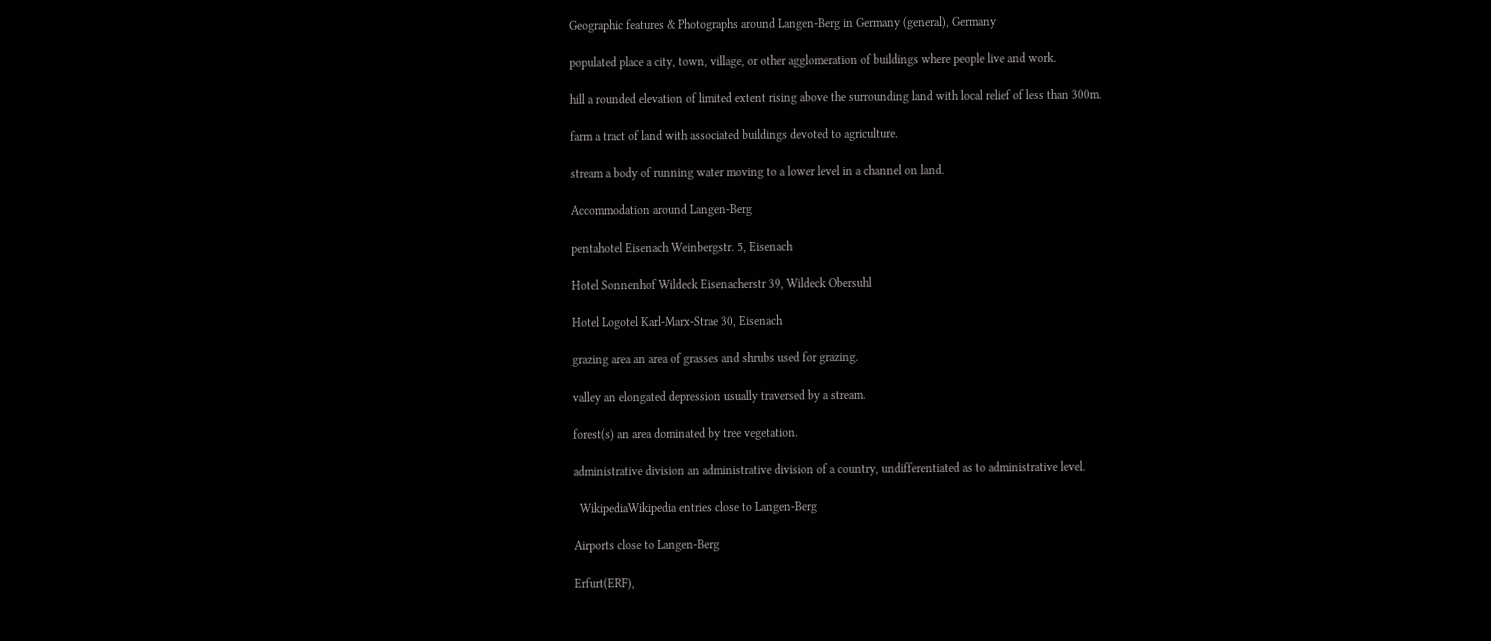Geographic features & Photographs around Langen-Berg in Germany (general), Germany

populated place a city, town, village, or other agglomeration of buildings where people live and work.

hill a rounded elevation of limited extent rising above the surrounding land with local relief of less than 300m.

farm a tract of land with associated buildings devoted to agriculture.

stream a body of running water moving to a lower level in a channel on land.

Accommodation around Langen-Berg

pentahotel Eisenach Weinbergstr. 5, Eisenach

Hotel Sonnenhof Wildeck Eisenacherstr 39, Wildeck Obersuhl

Hotel Logotel Karl-Marx-Strae 30, Eisenach

grazing area an area of grasses and shrubs used for grazing.

valley an elongated depression usually traversed by a stream.

forest(s) an area dominated by tree vegetation.

administrative division an administrative division of a country, undifferentiated as to administrative level.

  WikipediaWikipedia entries close to Langen-Berg

Airports close to Langen-Berg

Erfurt(ERF),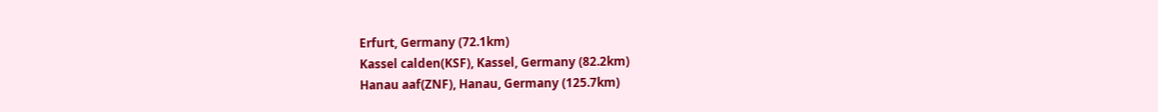Erfurt, Germany (72.1km)
Kassel calden(KSF), Kassel, Germany (82.2km)
Hanau aaf(ZNF), Hanau, Germany (125.7km)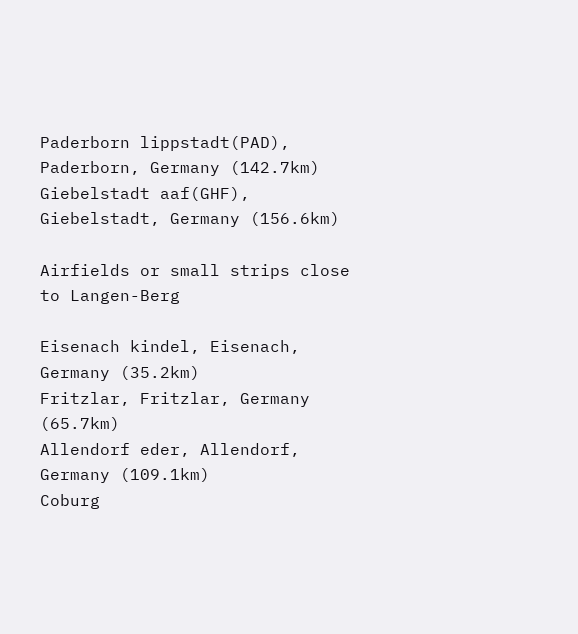Paderborn lippstadt(PAD), Paderborn, Germany (142.7km)
Giebelstadt aaf(GHF), Giebelstadt, Germany (156.6km)

Airfields or small strips close to Langen-Berg

Eisenach kindel, Eisenach, Germany (35.2km)
Fritzlar, Fritzlar, Germany (65.7km)
Allendorf eder, Allendorf, Germany (109.1km)
Coburg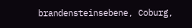brandensteinsebene, Coburg,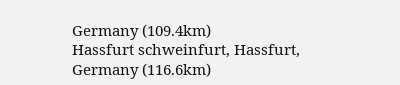Germany (109.4km)
Hassfurt schweinfurt, Hassfurt, Germany (116.6km)